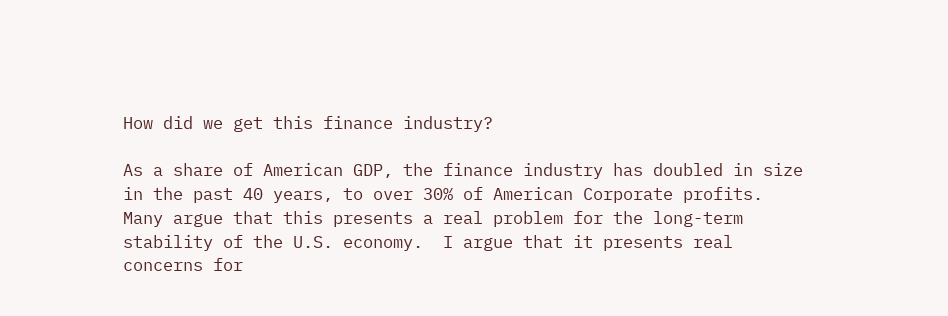How did we get this finance industry?

As a share of American GDP, the finance industry has doubled in size in the past 40 years, to over 30% of American Corporate profits.  Many argue that this presents a real problem for the long-term stability of the U.S. economy.  I argue that it presents real concerns for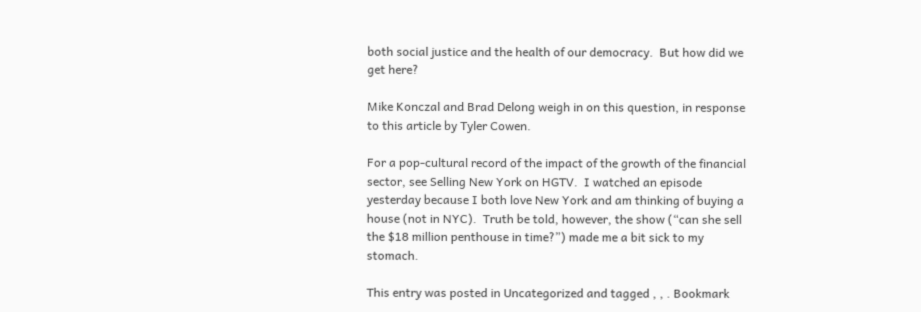both social justice and the health of our democracy.  But how did we get here?

Mike Konczal and Brad Delong weigh in on this question, in response to this article by Tyler Cowen.

For a pop-cultural record of the impact of the growth of the financial sector, see Selling New York on HGTV.  I watched an episode yesterday because I both love New York and am thinking of buying a house (not in NYC).  Truth be told, however, the show (“can she sell the $18 million penthouse in time?”) made me a bit sick to my stomach.

This entry was posted in Uncategorized and tagged , , . Bookmark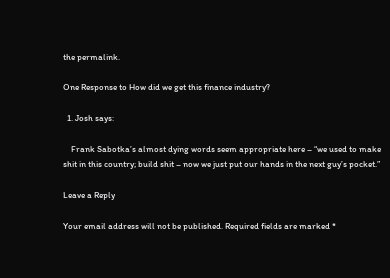the permalink.

One Response to How did we get this finance industry?

  1. Josh says:

    Frank Sabotka’s almost dying words seem appropriate here – “we used to make shit in this country; build shit – now we just put our hands in the next guy’s pocket.”

Leave a Reply

Your email address will not be published. Required fields are marked *